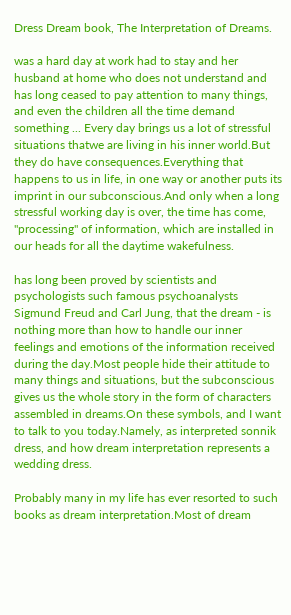Dress Dream book, The Interpretation of Dreams.

was a hard day at work had to stay and her husband at home who does not understand and has long ceased to pay attention to many things, and even the children all the time demand something ... Every day brings us a lot of stressful situations thatwe are living in his inner world.But they do have consequences.Everything that happens to us in life, in one way or another puts its imprint in our subconscious.And only when a long stressful working day is over, the time has come, "processing" of information, which are installed in our heads for all the daytime wakefulness.

has long been proved by scientists and psychologists such famous psychoanalysts Sigmund Freud and Carl Jung, that the dream - is nothing more than how to handle our inner feelings and emotions of the information received during the day.Most people hide their attitude to many things and situations, but the subconscious gives us the whole story in the form of characters assembled in dreams.On these symbols, and I want to talk to you today.Namely, as interpreted sonnik dress, and how dream interpretation represents a wedding dress.

Probably many in my life has ever resorted to such books as dream interpretation.Most of dream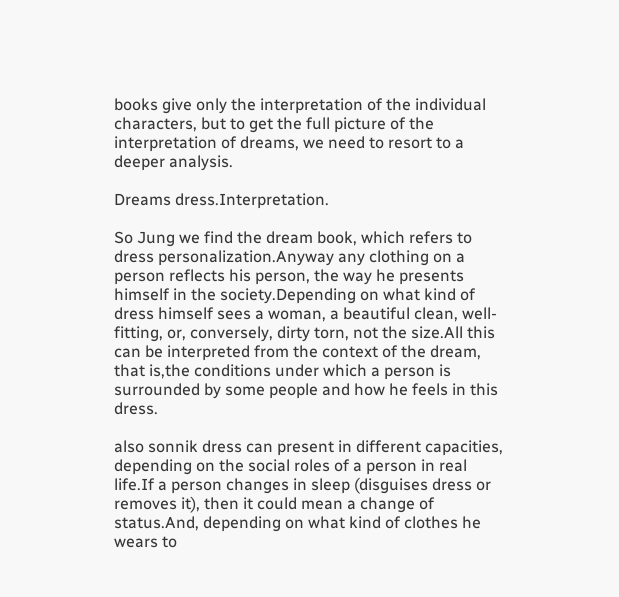books give only the interpretation of the individual characters, but to get the full picture of the interpretation of dreams, we need to resort to a deeper analysis.

Dreams dress.Interpretation.

So Jung we find the dream book, which refers to dress personalization.Anyway any clothing on a person reflects his person, the way he presents himself in the society.Depending on what kind of dress himself sees a woman, a beautiful clean, well-fitting, or, conversely, dirty torn, not the size.All this can be interpreted from the context of the dream, that is,the conditions under which a person is surrounded by some people and how he feels in this dress.

also sonnik dress can present in different capacities, depending on the social roles of a person in real life.If a person changes in sleep (disguises dress or removes it), then it could mean a change of status.And, depending on what kind of clothes he wears to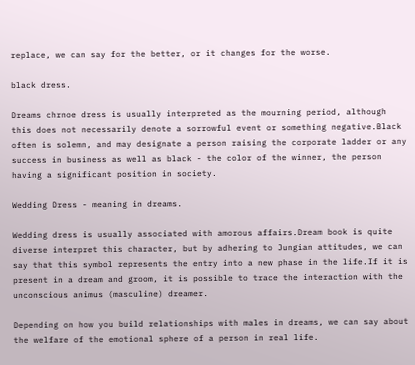replace, we can say for the better, or it changes for the worse.

black dress.

Dreams chrnoe dress is usually interpreted as the mourning period, although this does not necessarily denote a sorrowful event or something negative.Black often is solemn, and may designate a person raising the corporate ladder or any success in business as well as black - the color of the winner, the person having a significant position in society.

Wedding Dress - meaning in dreams.

Wedding dress is usually associated with amorous affairs.Dream book is quite diverse interpret this character, but by adhering to Jungian attitudes, we can say that this symbol represents the entry into a new phase in the life.If it is present in a dream and groom, it is possible to trace the interaction with the unconscious animus (masculine) dreamer.

Depending on how you build relationships with males in dreams, we can say about the welfare of the emotional sphere of a person in real life.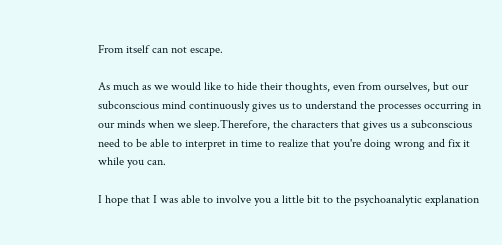From itself can not escape.

As much as we would like to hide their thoughts, even from ourselves, but our subconscious mind continuously gives us to understand the processes occurring in our minds when we sleep.Therefore, the characters that gives us a subconscious need to be able to interpret in time to realize that you're doing wrong and fix it while you can.

I hope that I was able to involve you a little bit to the psychoanalytic explanation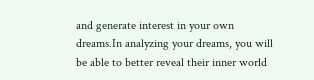and generate interest in your own dreams.In analyzing your dreams, you will be able to better reveal their inner world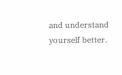and understand yourself better.